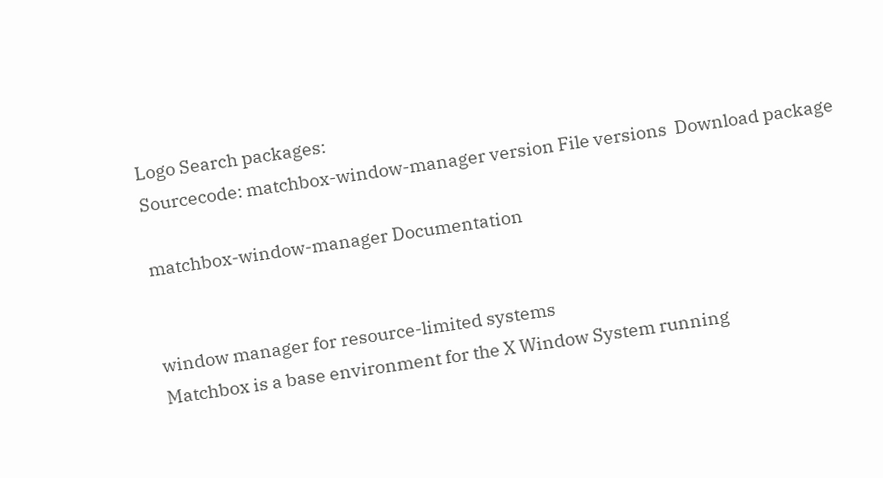Logo Search packages:
Sourcecode: matchbox-window-manager version File versions  Download package

matchbox-window-manager Documentation


window manager for resource-limited systems
Matchbox is a base environment for the X Window System running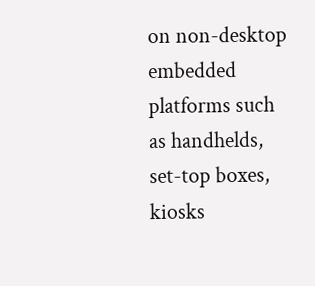on non-desktop
embedded platforms such as handhelds, set-top boxes, kiosks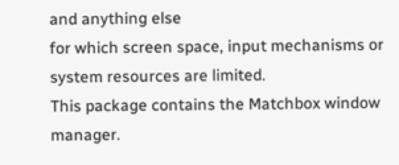and anything else
for which screen space, input mechanisms or system resources are limited.
This package contains the Matchbox window manager.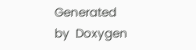Generated by  Doxygen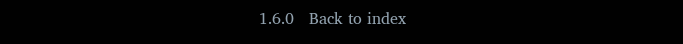1.6.0   Back to index